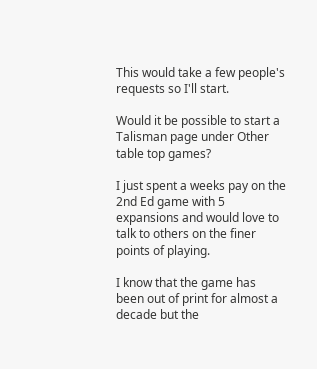This would take a few people's requests so I'll start.

Would it be possible to start a Talisman page under Other table top games?

I just spent a weeks pay on the 2nd Ed game with 5 expansions and would love to talk to others on the finer points of playing.

I know that the game has been out of print for almost a decade but the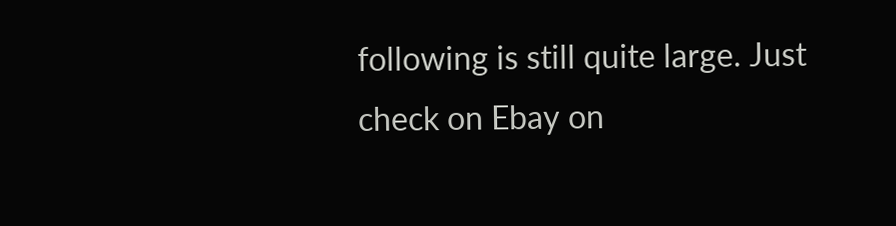following is still quite large. Just check on Ebay on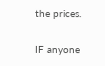the prices.

IF anyone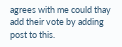agrees with me could thay add their vote by adding post to this.